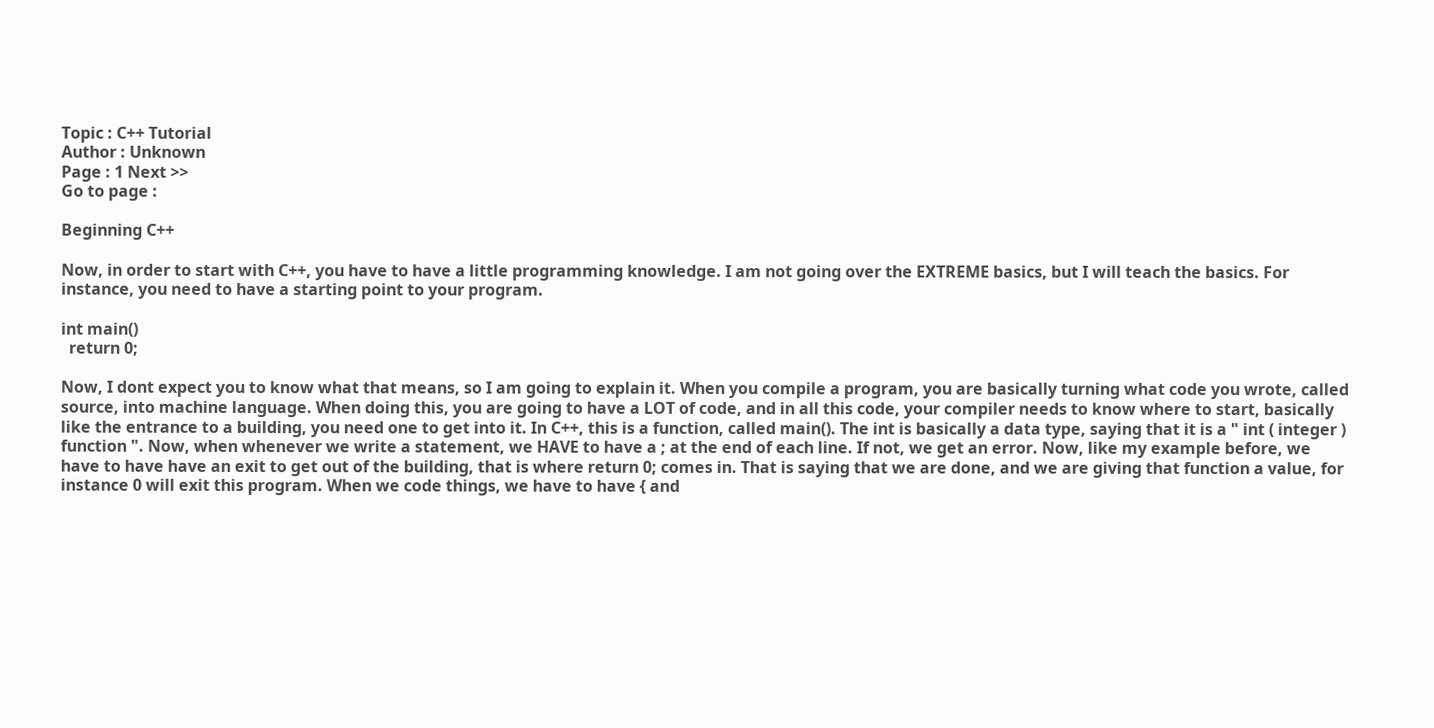Topic : C++ Tutorial
Author : Unknown
Page : 1 Next >>
Go to page :

Beginning C++

Now, in order to start with C++, you have to have a little programming knowledge. I am not going over the EXTREME basics, but I will teach the basics. For instance, you need to have a starting point to your program.

int main()
  return 0;

Now, I dont expect you to know what that means, so I am going to explain it. When you compile a program, you are basically turning what code you wrote, called source, into machine language. When doing this, you are going to have a LOT of code, and in all this code, your compiler needs to know where to start, basically like the entrance to a building, you need one to get into it. In C++, this is a function, called main(). The int is basically a data type, saying that it is a " int ( integer ) function ". Now, when whenever we write a statement, we HAVE to have a ; at the end of each line. If not, we get an error. Now, like my example before, we have to have have an exit to get out of the building, that is where return 0; comes in. That is saying that we are done, and we are giving that function a value, for instance 0 will exit this program. When we code things, we have to have { and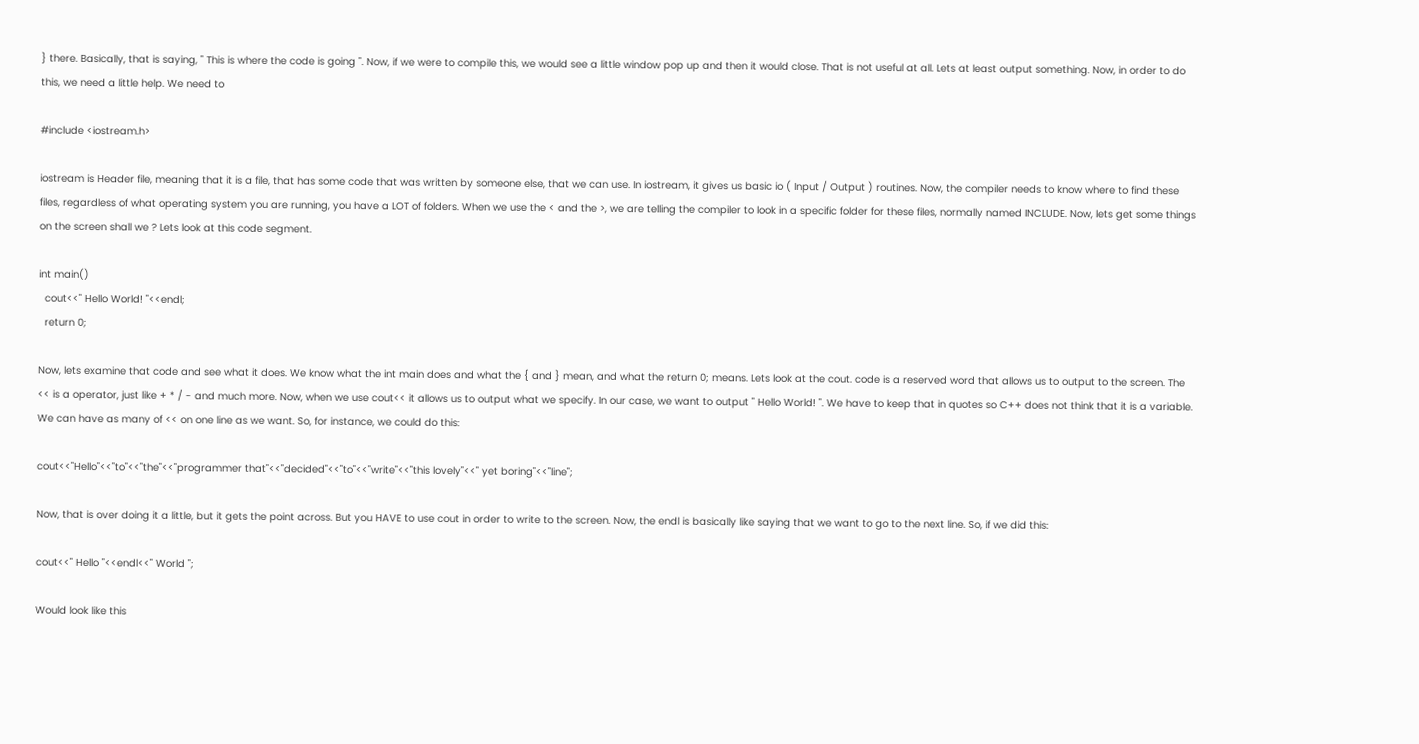} there. Basically, that is saying, " This is where the code is going ". Now, if we were to compile this, we would see a little window pop up and then it would close. That is not useful at all. Lets at least output something. Now, in order to do this, we need a little help. We need to

#include <iostream.h>

iostream is Header file, meaning that it is a file, that has some code that was written by someone else, that we can use. In iostream, it gives us basic io ( Input / Output ) routines. Now, the compiler needs to know where to find these files, regardless of what operating system you are running, you have a LOT of folders. When we use the < and the >, we are telling the compiler to look in a specific folder for these files, normally named INCLUDE. Now, lets get some things on the screen shall we ? Lets look at this code segment.

int main()
  cout<<" Hello World! "<<endl;
  return 0;

Now, lets examine that code and see what it does. We know what the int main does and what the { and } mean, and what the return 0; means. Lets look at the cout. code is a reserved word that allows us to output to the screen. The << is a operator, just like + * / - and much more. Now, when we use cout<< it allows us to output what we specify. In our case, we want to output " Hello World! ". We have to keep that in quotes so C++ does not think that it is a variable. We can have as many of << on one line as we want. So, for instance, we could do this:

cout<<"Hello"<<"to"<<"the"<<"programmer that"<<"decided"<<"to"<<"write"<<"this lovely"<<" yet boring"<<"line";

Now, that is over doing it a little, but it gets the point across. But you HAVE to use cout in order to write to the screen. Now, the endl is basically like saying that we want to go to the next line. So, if we did this:

cout<<" Hello "<<endl<<" World ";

Would look like this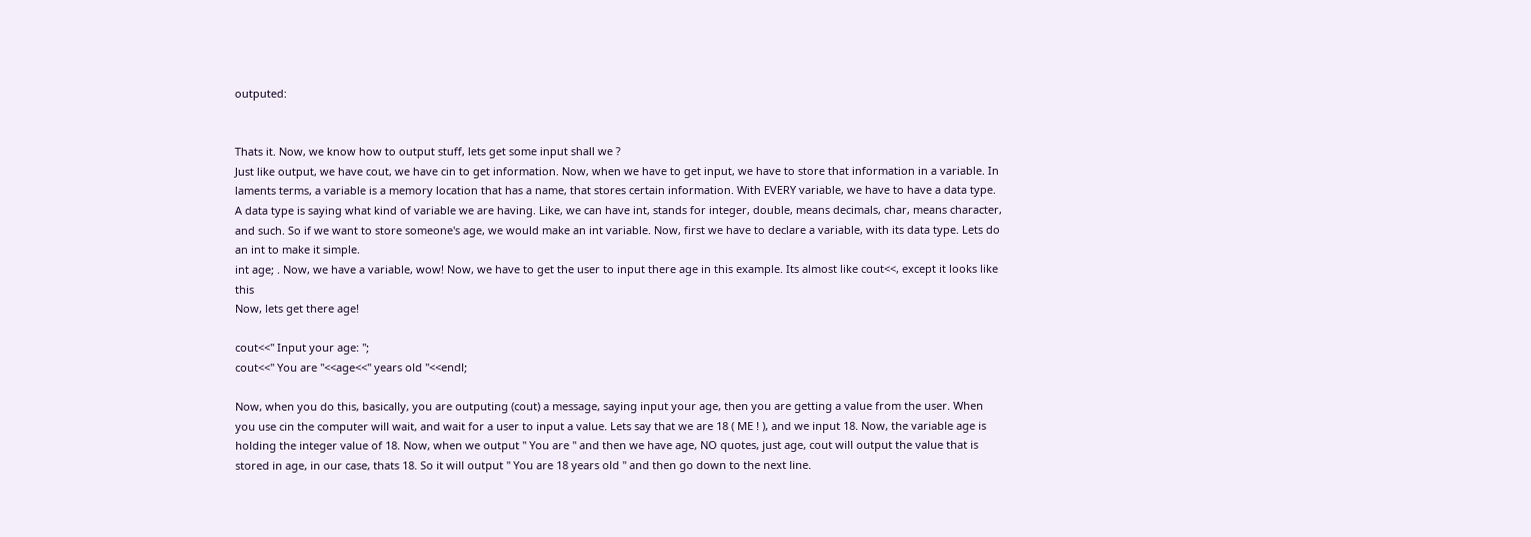outputed:


Thats it. Now, we know how to output stuff, lets get some input shall we ?
Just like output, we have cout, we have cin to get information. Now, when we have to get input, we have to store that information in a variable. In laments terms, a variable is a memory location that has a name, that stores certain information. With EVERY variable, we have to have a data type. A data type is saying what kind of variable we are having. Like, we can have int, stands for integer, double, means decimals, char, means character, and such. So if we want to store someone's age, we would make an int variable. Now, first we have to declare a variable, with its data type. Lets do an int to make it simple.
int age; . Now, we have a variable, wow! Now, we have to get the user to input there age in this example. Its almost like cout<<, except it looks like this
Now, lets get there age!

cout<<" Input your age: ";
cout<<" You are "<<age<<" years old "<<endl;

Now, when you do this, basically, you are outputing (cout) a message, saying input your age, then you are getting a value from the user. When you use cin the computer will wait, and wait for a user to input a value. Lets say that we are 18 ( ME ! ), and we input 18. Now, the variable age is holding the integer value of 18. Now, when we output " You are " and then we have age, NO quotes, just age, cout will output the value that is stored in age, in our case, thats 18. So it will output " You are 18 years old " and then go down to the next line.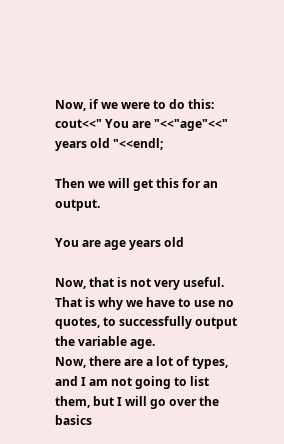Now, if we were to do this:
cout<<" You are "<<"age"<<" years old "<<endl;

Then we will get this for an output.

You are age years old

Now, that is not very useful. That is why we have to use no quotes, to successfully output the variable age.
Now, there are a lot of types, and I am not going to list them, but I will go over the basics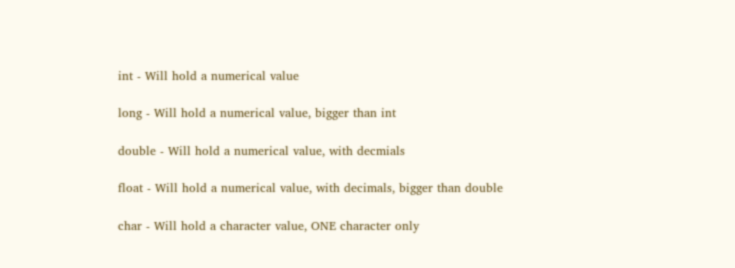int - Will hold a numerical value

long - Will hold a numerical value, bigger than int

double - Will hold a numerical value, with decmials

float - Will hold a numerical value, with decimals, bigger than double

char - Will hold a character value, ONE character only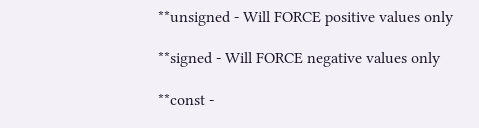**unsigned - Will FORCE positive values only

**signed - Will FORCE negative values only

**const -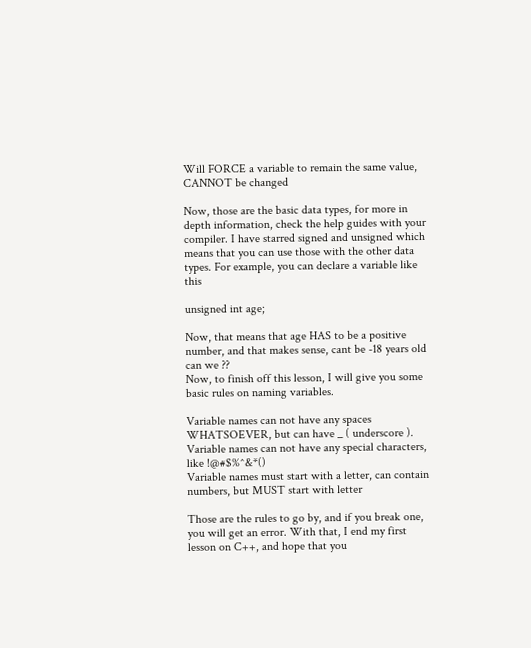Will FORCE a variable to remain the same value, CANNOT be changed

Now, those are the basic data types, for more in depth information, check the help guides with your compiler. I have starred signed and unsigned which means that you can use those with the other data types. For example, you can declare a variable like this

unsigned int age;

Now, that means that age HAS to be a positive number, and that makes sense, cant be -18 years old can we ??
Now, to finish off this lesson, I will give you some basic rules on naming variables.

Variable names can not have any spaces WHATSOEVER, but can have _ ( underscore ).
Variable names can not have any special characters, like !@#$%^&*()
Variable names must start with a letter, can contain numbers, but MUST start with letter

Those are the rules to go by, and if you break one, you will get an error. With that, I end my first lesson on C++, and hope that you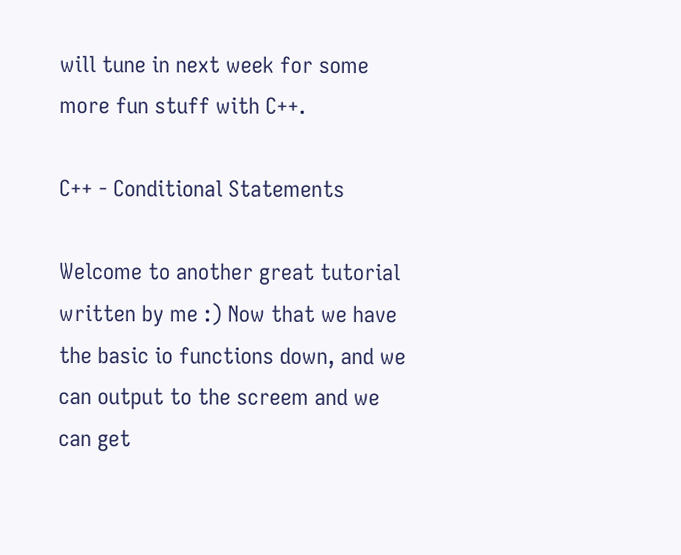will tune in next week for some more fun stuff with C++.

C++ - Conditional Statements

Welcome to another great tutorial written by me :) Now that we have the basic io functions down, and we can output to the screem and we can get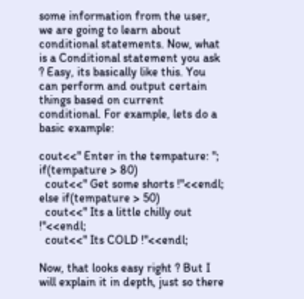some information from the user, we are going to learn about conditional statements. Now, what is a Conditional statement you ask ? Easy, its basically like this. You can perform and output certain things based on current conditional. For example, lets do a basic example:

cout<<" Enter in the tempature: ";
if(tempature > 80)
  cout<<" Get some shorts !"<<endl;
else if(tempature > 50)
  cout<<" Its a little chilly out !"<<endl;
  cout<<" Its COLD !"<<endl;

Now, that looks easy right ? But I will explain it in depth, just so there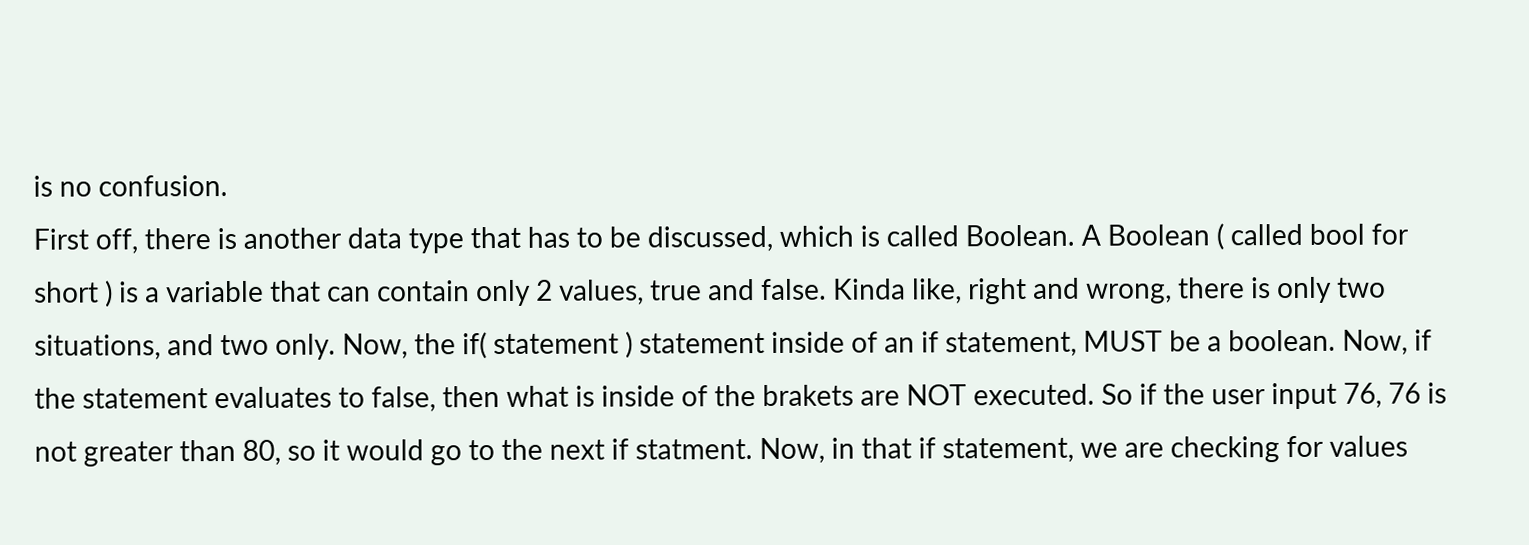is no confusion.
First off, there is another data type that has to be discussed, which is called Boolean. A Boolean ( called bool for short ) is a variable that can contain only 2 values, true and false. Kinda like, right and wrong, there is only two situations, and two only. Now, the if( statement ) statement inside of an if statement, MUST be a boolean. Now, if the statement evaluates to false, then what is inside of the brakets are NOT executed. So if the user input 76, 76 is not greater than 80, so it would go to the next if statment. Now, in that if statement, we are checking for values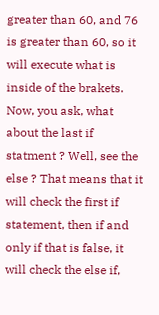greater than 60, and 76 is greater than 60, so it will execute what is inside of the brakets. Now, you ask, what about the last if statment ? Well, see the else ? That means that it will check the first if statement, then if and only if that is false, it will check the else if,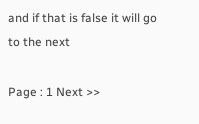and if that is false it will go to the next

Page : 1 Next >>